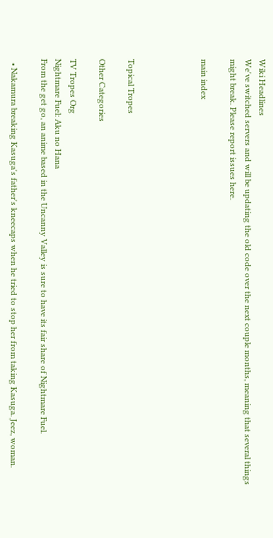Wiki Headlines
We've switched servers and will be updating the old code over the next couple months, meaning that several things might break. Please report issues here.

main index




Topical Tropes

Other Categories

TV Tropes Org
Nightmare Fuel: Aku no Hana
From the get go, an anime based in the Uncanny Valley is sure to have its fair share of Nightmare Fuel.

  • Nakamura breaking Kasuga's father's kneecaps when he tried to stop her from taking Kasuga. Jeez, woman.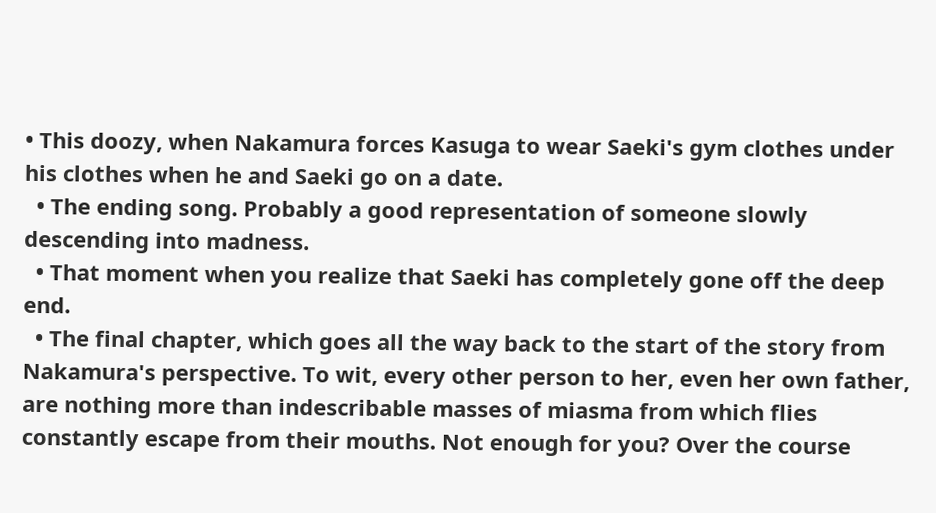• This doozy, when Nakamura forces Kasuga to wear Saeki's gym clothes under his clothes when he and Saeki go on a date.
  • The ending song. Probably a good representation of someone slowly descending into madness.
  • That moment when you realize that Saeki has completely gone off the deep end.
  • The final chapter, which goes all the way back to the start of the story from Nakamura's perspective. To wit, every other person to her, even her own father, are nothing more than indescribable masses of miasma from which flies constantly escape from their mouths. Not enough for you? Over the course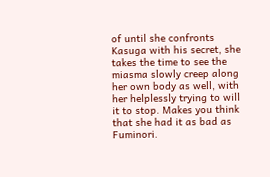of until she confronts Kasuga with his secret, she takes the time to see the miasma slowly creep along her own body as well, with her helplessly trying to will it to stop. Makes you think that she had it as bad as Fuminori.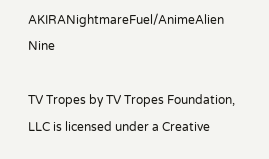AKIRANightmareFuel/AnimeAlien Nine

TV Tropes by TV Tropes Foundation, LLC is licensed under a Creative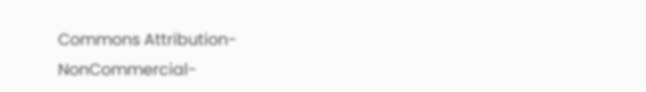Commons Attribution-NonCommercial-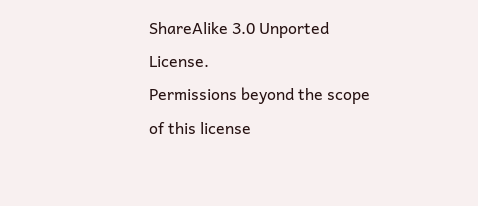ShareAlike 3.0 Unported License.
Permissions beyond the scope of this license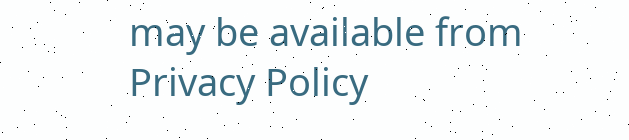may be available from
Privacy Policy